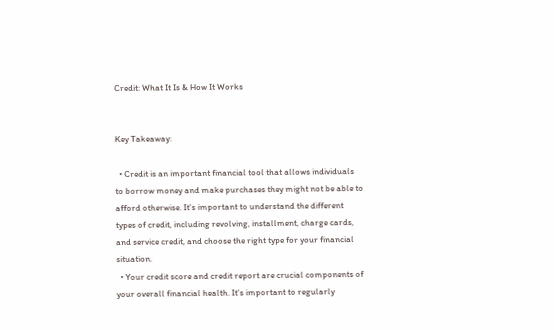Credit: What It Is & How It Works


Key Takeaway:

  • Credit is an important financial tool that allows individuals to borrow money and make purchases they might not be able to afford otherwise. It's important to understand the different types of credit, including revolving, installment, charge cards, and service credit, and choose the right type for your financial situation.
  • Your credit score and credit report are crucial components of your overall financial health. It's important to regularly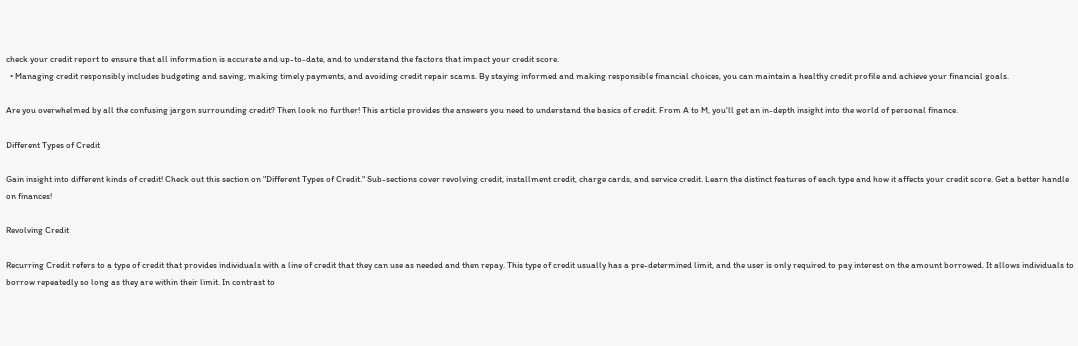check your credit report to ensure that all information is accurate and up-to-date, and to understand the factors that impact your credit score.
  • Managing credit responsibly includes budgeting and saving, making timely payments, and avoiding credit repair scams. By staying informed and making responsible financial choices, you can maintain a healthy credit profile and achieve your financial goals.

Are you overwhelmed by all the confusing jargon surrounding credit? Then look no further! This article provides the answers you need to understand the basics of credit. From A to M, you'll get an in-depth insight into the world of personal finance.

Different Types of Credit

Gain insight into different kinds of credit! Check out this section on "Different Types of Credit." Sub-sections cover revolving credit, installment credit, charge cards, and service credit. Learn the distinct features of each type and how it affects your credit score. Get a better handle on finances!

Revolving Credit

Recurring Credit refers to a type of credit that provides individuals with a line of credit that they can use as needed and then repay. This type of credit usually has a pre-determined limit, and the user is only required to pay interest on the amount borrowed. It allows individuals to borrow repeatedly so long as they are within their limit. In contrast to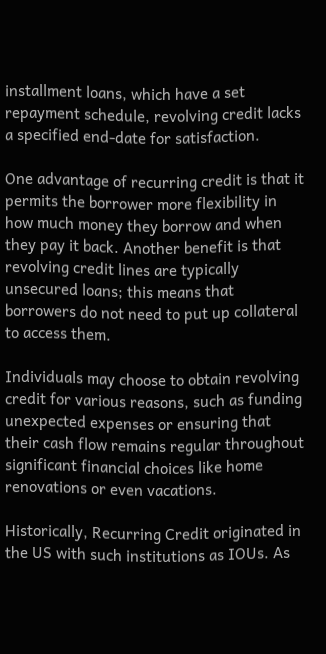installment loans, which have a set repayment schedule, revolving credit lacks a specified end-date for satisfaction.

One advantage of recurring credit is that it permits the borrower more flexibility in how much money they borrow and when they pay it back. Another benefit is that revolving credit lines are typically unsecured loans; this means that borrowers do not need to put up collateral to access them.

Individuals may choose to obtain revolving credit for various reasons, such as funding unexpected expenses or ensuring that their cash flow remains regular throughout significant financial choices like home renovations or even vacations.

Historically, Recurring Credit originated in the US with such institutions as IOUs. As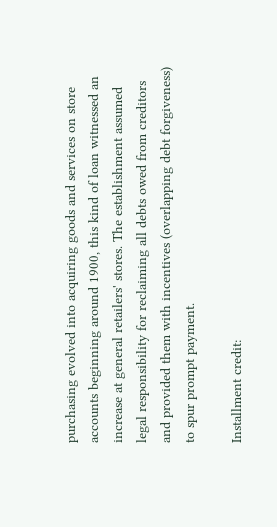purchasing evolved into acquiring goods and services on store accounts beginning around 1900, this kind of loan witnessed an increase at general retailers' stores. The establishment assumed legal responsibility for reclaiming all debts owed from creditors and provided them with incentives (overlapping debt forgiveness) to spur prompt payment.

Installment credit: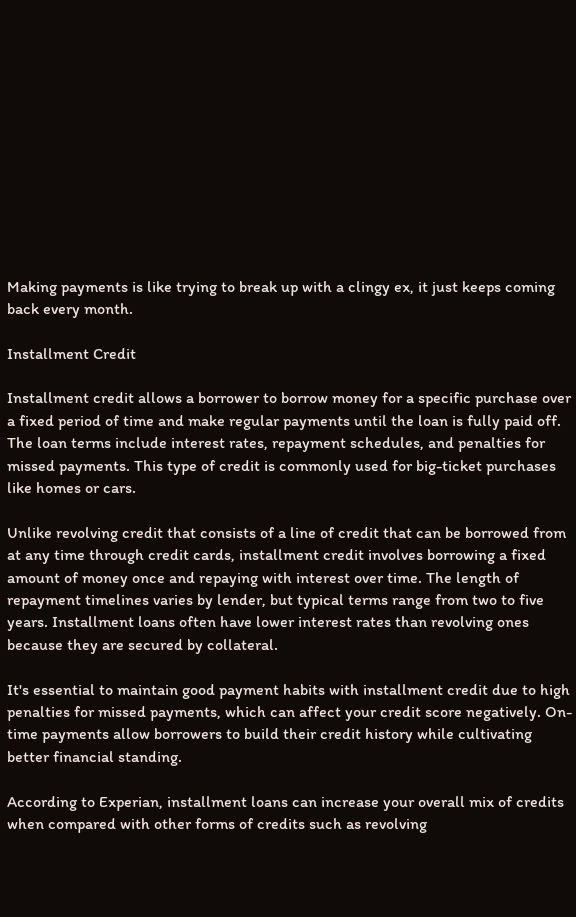Making payments is like trying to break up with a clingy ex, it just keeps coming back every month.

Installment Credit

Installment credit allows a borrower to borrow money for a specific purchase over a fixed period of time and make regular payments until the loan is fully paid off. The loan terms include interest rates, repayment schedules, and penalties for missed payments. This type of credit is commonly used for big-ticket purchases like homes or cars.

Unlike revolving credit that consists of a line of credit that can be borrowed from at any time through credit cards, installment credit involves borrowing a fixed amount of money once and repaying with interest over time. The length of repayment timelines varies by lender, but typical terms range from two to five years. Installment loans often have lower interest rates than revolving ones because they are secured by collateral.

It's essential to maintain good payment habits with installment credit due to high penalties for missed payments, which can affect your credit score negatively. On-time payments allow borrowers to build their credit history while cultivating better financial standing.

According to Experian, installment loans can increase your overall mix of credits when compared with other forms of credits such as revolving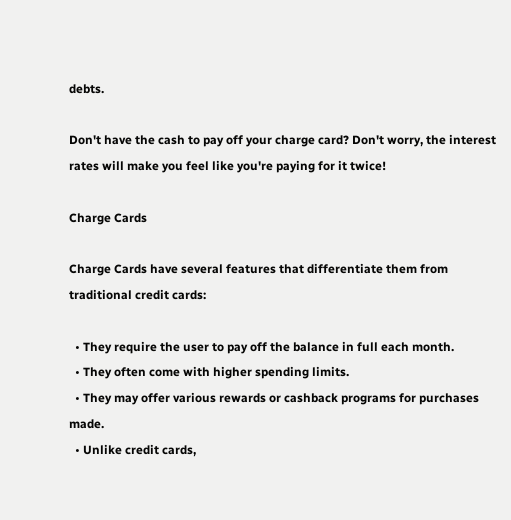debts.

Don't have the cash to pay off your charge card? Don't worry, the interest rates will make you feel like you're paying for it twice!

Charge Cards

Charge Cards have several features that differentiate them from traditional credit cards:

  • They require the user to pay off the balance in full each month.
  • They often come with higher spending limits.
  • They may offer various rewards or cashback programs for purchases made.
  • Unlike credit cards,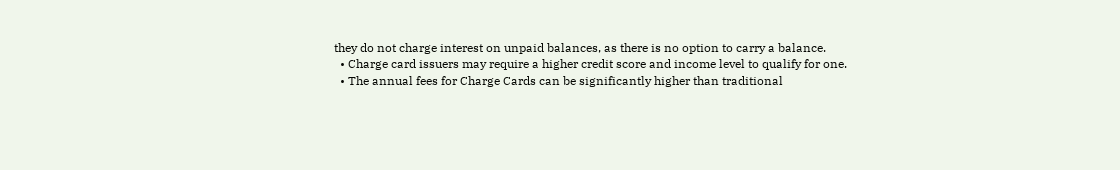they do not charge interest on unpaid balances, as there is no option to carry a balance.
  • Charge card issuers may require a higher credit score and income level to qualify for one.
  • The annual fees for Charge Cards can be significantly higher than traditional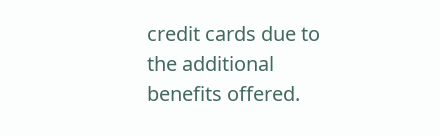credit cards due to the additional benefits offered.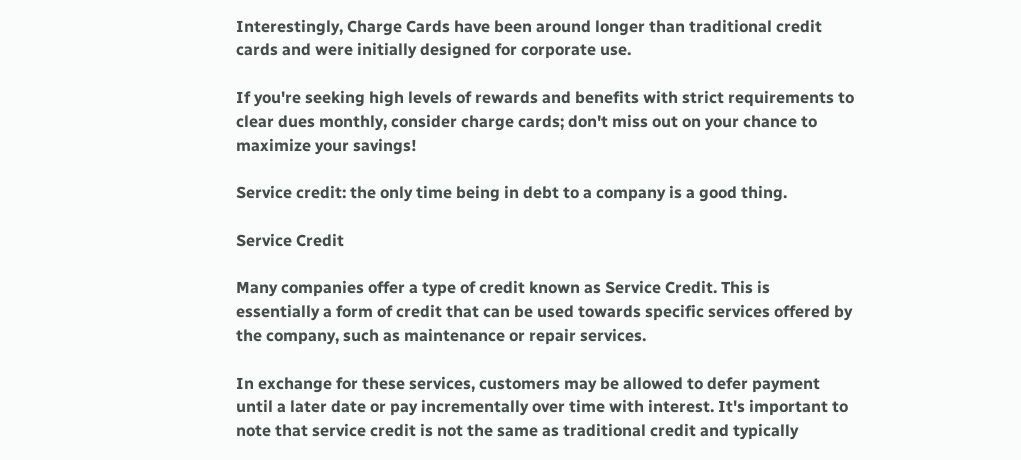Interestingly, Charge Cards have been around longer than traditional credit cards and were initially designed for corporate use.

If you're seeking high levels of rewards and benefits with strict requirements to clear dues monthly, consider charge cards; don't miss out on your chance to maximize your savings!

Service credit: the only time being in debt to a company is a good thing.

Service Credit

Many companies offer a type of credit known as Service Credit. This is essentially a form of credit that can be used towards specific services offered by the company, such as maintenance or repair services.

In exchange for these services, customers may be allowed to defer payment until a later date or pay incrementally over time with interest. It's important to note that service credit is not the same as traditional credit and typically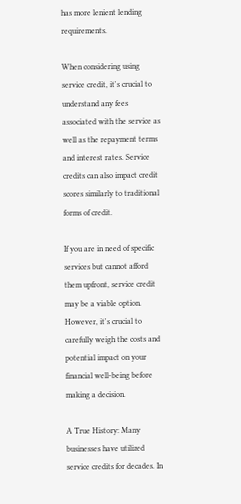has more lenient lending requirements.

When considering using service credit, it's crucial to understand any fees associated with the service as well as the repayment terms and interest rates. Service credits can also impact credit scores similarly to traditional forms of credit.

If you are in need of specific services but cannot afford them upfront, service credit may be a viable option. However, it's crucial to carefully weigh the costs and potential impact on your financial well-being before making a decision.

A True History: Many businesses have utilized service credits for decades. In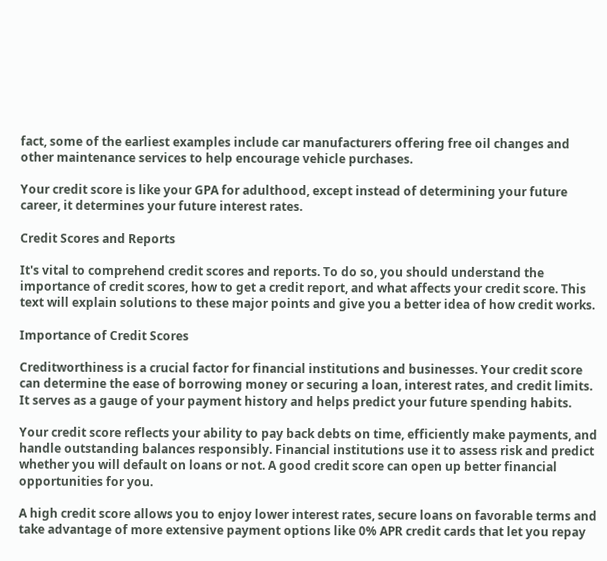fact, some of the earliest examples include car manufacturers offering free oil changes and other maintenance services to help encourage vehicle purchases.

Your credit score is like your GPA for adulthood, except instead of determining your future career, it determines your future interest rates.

Credit Scores and Reports

It's vital to comprehend credit scores and reports. To do so, you should understand the importance of credit scores, how to get a credit report, and what affects your credit score. This text will explain solutions to these major points and give you a better idea of how credit works.

Importance of Credit Scores

Creditworthiness is a crucial factor for financial institutions and businesses. Your credit score can determine the ease of borrowing money or securing a loan, interest rates, and credit limits. It serves as a gauge of your payment history and helps predict your future spending habits.

Your credit score reflects your ability to pay back debts on time, efficiently make payments, and handle outstanding balances responsibly. Financial institutions use it to assess risk and predict whether you will default on loans or not. A good credit score can open up better financial opportunities for you.

A high credit score allows you to enjoy lower interest rates, secure loans on favorable terms and take advantage of more extensive payment options like 0% APR credit cards that let you repay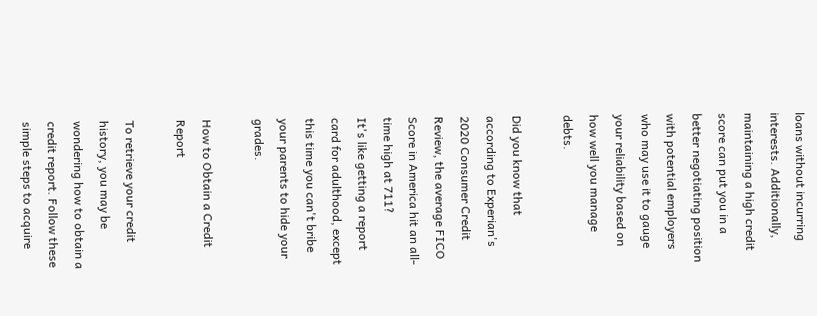loans without incurring interests. Additionally, maintaining a high credit score can put you in a better negotiating position with potential employers who may use it to gauge your reliability based on how well you manage debts.

Did you know that according to Experian's 2020 Consumer Credit Review, the average FICO Score in America hit an all-time high at 711?
It's like getting a report card for adulthood, except this time you can't bribe your parents to hide your grades.

How to Obtain a Credit Report

To retrieve your credit history, you may be wondering how to obtain a credit report. Follow these simple steps to acquire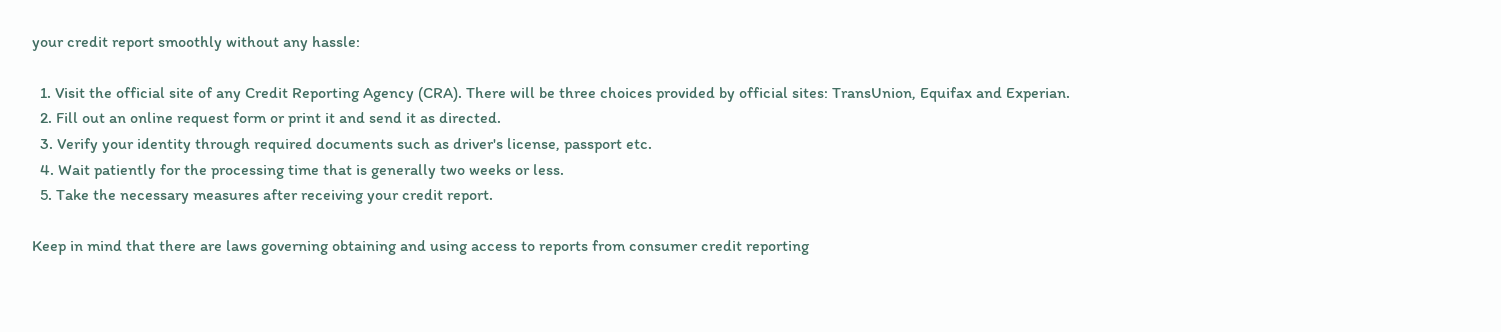your credit report smoothly without any hassle:

  1. Visit the official site of any Credit Reporting Agency (CRA). There will be three choices provided by official sites: TransUnion, Equifax and Experian.
  2. Fill out an online request form or print it and send it as directed.
  3. Verify your identity through required documents such as driver's license, passport etc.
  4. Wait patiently for the processing time that is generally two weeks or less.
  5. Take the necessary measures after receiving your credit report.

Keep in mind that there are laws governing obtaining and using access to reports from consumer credit reporting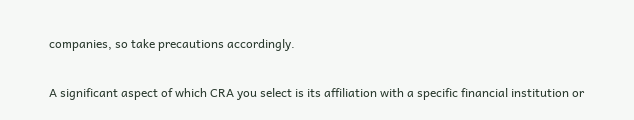companies, so take precautions accordingly.

A significant aspect of which CRA you select is its affiliation with a specific financial institution or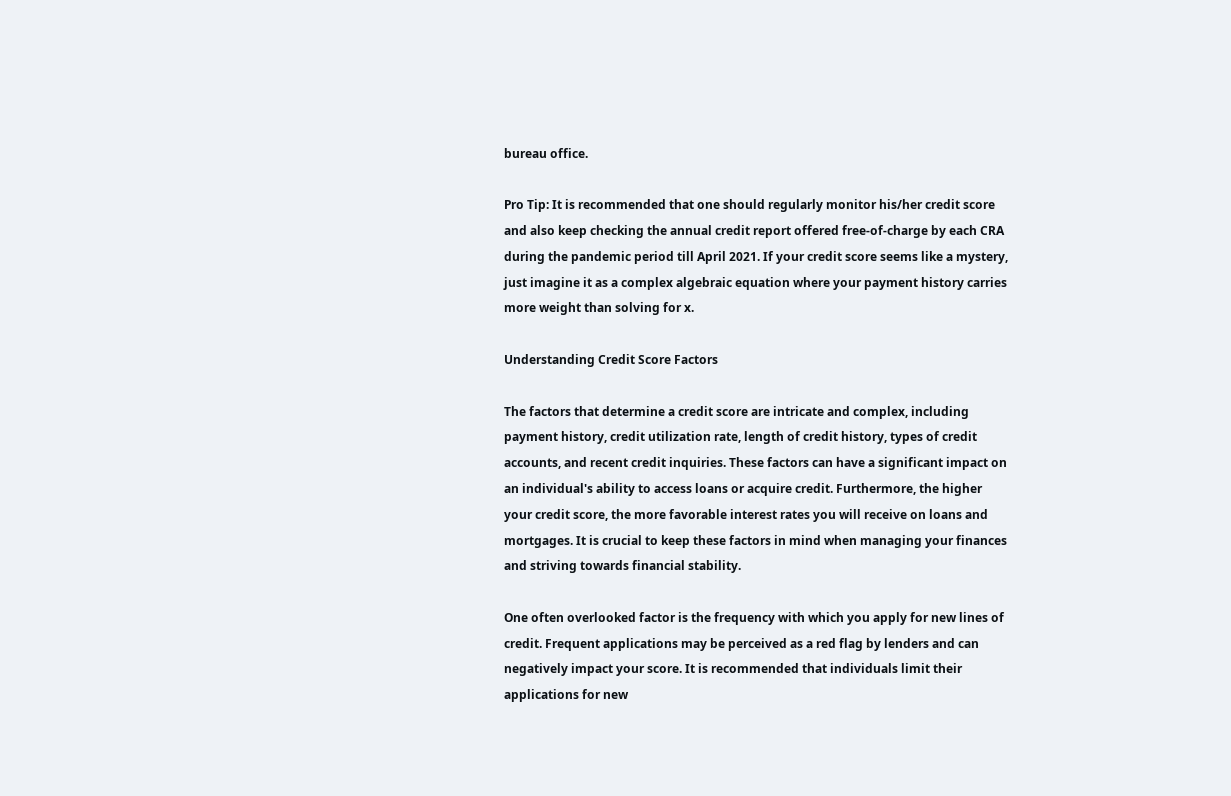bureau office.

Pro Tip: It is recommended that one should regularly monitor his/her credit score and also keep checking the annual credit report offered free-of-charge by each CRA during the pandemic period till April 2021. If your credit score seems like a mystery, just imagine it as a complex algebraic equation where your payment history carries more weight than solving for x.

Understanding Credit Score Factors

The factors that determine a credit score are intricate and complex, including payment history, credit utilization rate, length of credit history, types of credit accounts, and recent credit inquiries. These factors can have a significant impact on an individual's ability to access loans or acquire credit. Furthermore, the higher your credit score, the more favorable interest rates you will receive on loans and mortgages. It is crucial to keep these factors in mind when managing your finances and striving towards financial stability.

One often overlooked factor is the frequency with which you apply for new lines of credit. Frequent applications may be perceived as a red flag by lenders and can negatively impact your score. It is recommended that individuals limit their applications for new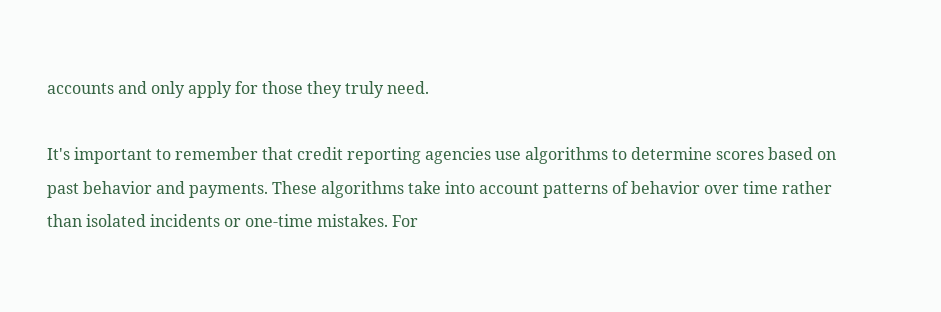accounts and only apply for those they truly need.

It's important to remember that credit reporting agencies use algorithms to determine scores based on past behavior and payments. These algorithms take into account patterns of behavior over time rather than isolated incidents or one-time mistakes. For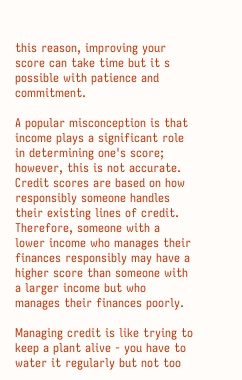this reason, improving your score can take time but it s possible with patience and commitment.

A popular misconception is that income plays a significant role in determining one's score; however, this is not accurate. Credit scores are based on how responsibly someone handles their existing lines of credit. Therefore, someone with a lower income who manages their finances responsibly may have a higher score than someone with a larger income but who manages their finances poorly.

Managing credit is like trying to keep a plant alive - you have to water it regularly but not too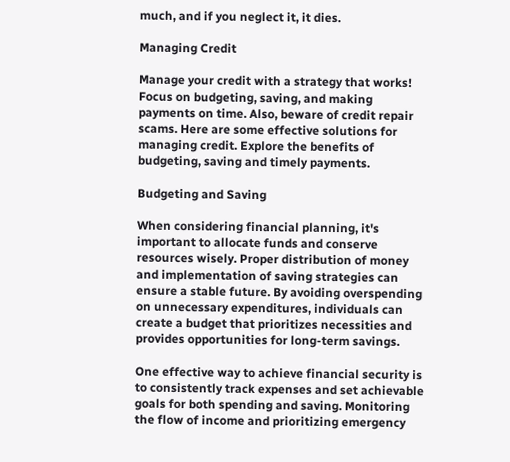much, and if you neglect it, it dies.

Managing Credit

Manage your credit with a strategy that works! Focus on budgeting, saving, and making payments on time. Also, beware of credit repair scams. Here are some effective solutions for managing credit. Explore the benefits of budgeting, saving and timely payments.

Budgeting and Saving

When considering financial planning, it's important to allocate funds and conserve resources wisely. Proper distribution of money and implementation of saving strategies can ensure a stable future. By avoiding overspending on unnecessary expenditures, individuals can create a budget that prioritizes necessities and provides opportunities for long-term savings.

One effective way to achieve financial security is to consistently track expenses and set achievable goals for both spending and saving. Monitoring the flow of income and prioritizing emergency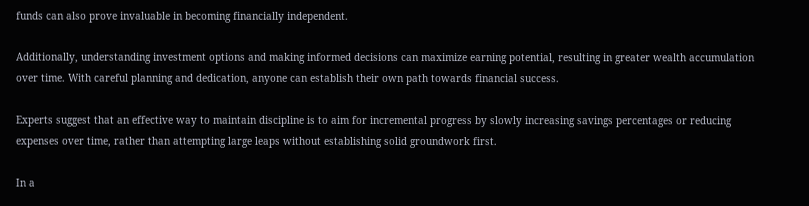funds can also prove invaluable in becoming financially independent.

Additionally, understanding investment options and making informed decisions can maximize earning potential, resulting in greater wealth accumulation over time. With careful planning and dedication, anyone can establish their own path towards financial success.

Experts suggest that an effective way to maintain discipline is to aim for incremental progress by slowly increasing savings percentages or reducing expenses over time, rather than attempting large leaps without establishing solid groundwork first.

In a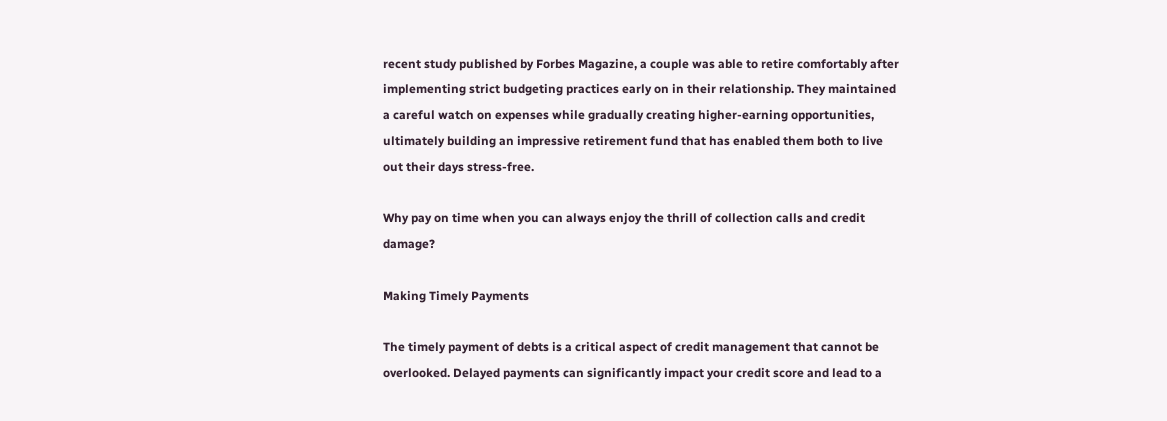recent study published by Forbes Magazine, a couple was able to retire comfortably after implementing strict budgeting practices early on in their relationship. They maintained a careful watch on expenses while gradually creating higher-earning opportunities, ultimately building an impressive retirement fund that has enabled them both to live out their days stress-free.

Why pay on time when you can always enjoy the thrill of collection calls and credit damage?

Making Timely Payments

The timely payment of debts is a critical aspect of credit management that cannot be overlooked. Delayed payments can significantly impact your credit score and lead to a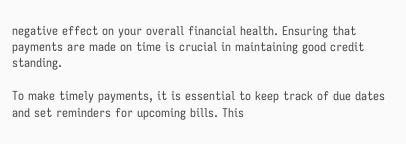negative effect on your overall financial health. Ensuring that payments are made on time is crucial in maintaining good credit standing.

To make timely payments, it is essential to keep track of due dates and set reminders for upcoming bills. This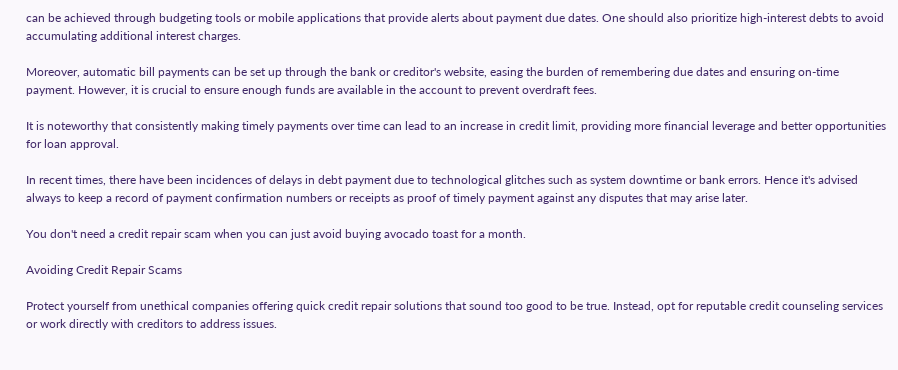can be achieved through budgeting tools or mobile applications that provide alerts about payment due dates. One should also prioritize high-interest debts to avoid accumulating additional interest charges.

Moreover, automatic bill payments can be set up through the bank or creditor's website, easing the burden of remembering due dates and ensuring on-time payment. However, it is crucial to ensure enough funds are available in the account to prevent overdraft fees.

It is noteworthy that consistently making timely payments over time can lead to an increase in credit limit, providing more financial leverage and better opportunities for loan approval.

In recent times, there have been incidences of delays in debt payment due to technological glitches such as system downtime or bank errors. Hence it's advised always to keep a record of payment confirmation numbers or receipts as proof of timely payment against any disputes that may arise later.

You don't need a credit repair scam when you can just avoid buying avocado toast for a month.

Avoiding Credit Repair Scams

Protect yourself from unethical companies offering quick credit repair solutions that sound too good to be true. Instead, opt for reputable credit counseling services or work directly with creditors to address issues.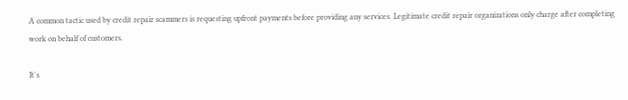A common tactic used by credit repair scammers is requesting upfront payments before providing any services. Legitimate credit repair organizations only charge after completing work on behalf of customers.

It's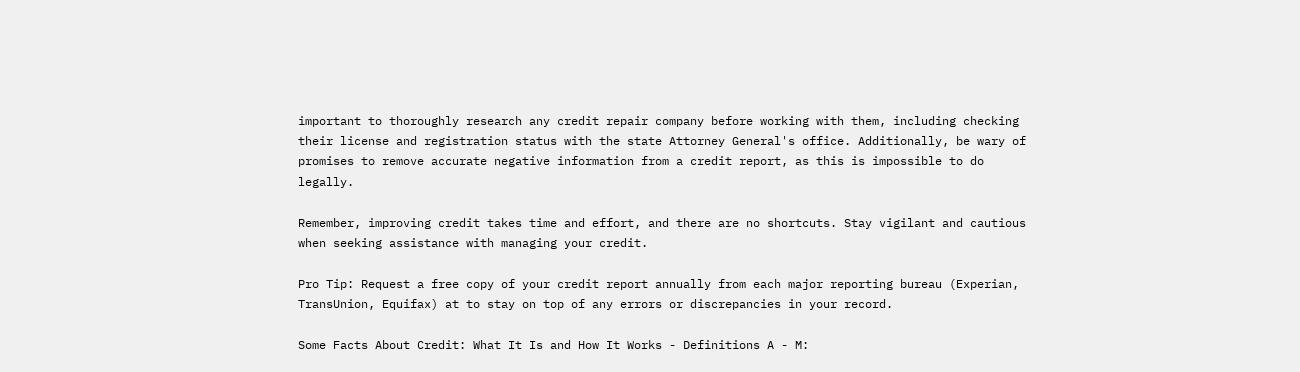important to thoroughly research any credit repair company before working with them, including checking their license and registration status with the state Attorney General's office. Additionally, be wary of promises to remove accurate negative information from a credit report, as this is impossible to do legally.

Remember, improving credit takes time and effort, and there are no shortcuts. Stay vigilant and cautious when seeking assistance with managing your credit.

Pro Tip: Request a free copy of your credit report annually from each major reporting bureau (Experian, TransUnion, Equifax) at to stay on top of any errors or discrepancies in your record.

Some Facts About Credit: What It Is and How It Works - Definitions A - M: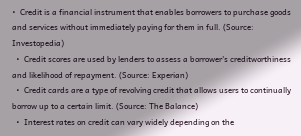•  Credit is a financial instrument that enables borrowers to purchase goods and services without immediately paying for them in full. (Source: Investopedia)
  •  Credit scores are used by lenders to assess a borrower's creditworthiness and likelihood of repayment. (Source: Experian)
  •  Credit cards are a type of revolving credit that allows users to continually borrow up to a certain limit. (Source: The Balance)
  •  Interest rates on credit can vary widely depending on the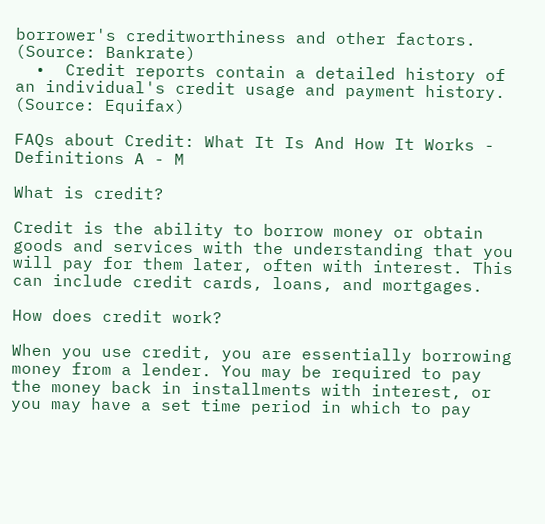borrower's creditworthiness and other factors. (Source: Bankrate)
  •  Credit reports contain a detailed history of an individual's credit usage and payment history. (Source: Equifax)

FAQs about Credit: What It Is And How It Works - Definitions A - M

What is credit?

Credit is the ability to borrow money or obtain goods and services with the understanding that you will pay for them later, often with interest. This can include credit cards, loans, and mortgages.

How does credit work?

When you use credit, you are essentially borrowing money from a lender. You may be required to pay the money back in installments with interest, or you may have a set time period in which to pay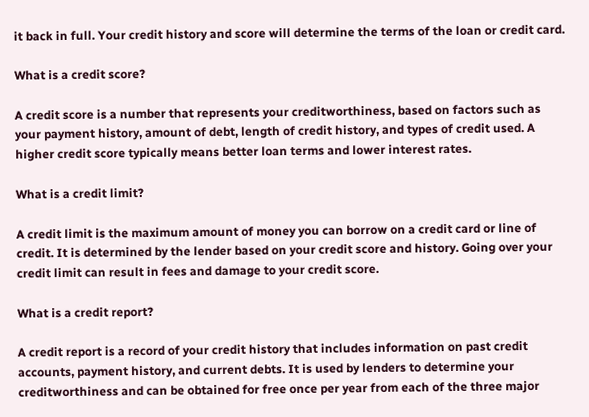it back in full. Your credit history and score will determine the terms of the loan or credit card.

What is a credit score?

A credit score is a number that represents your creditworthiness, based on factors such as your payment history, amount of debt, length of credit history, and types of credit used. A higher credit score typically means better loan terms and lower interest rates.

What is a credit limit?

A credit limit is the maximum amount of money you can borrow on a credit card or line of credit. It is determined by the lender based on your credit score and history. Going over your credit limit can result in fees and damage to your credit score.

What is a credit report?

A credit report is a record of your credit history that includes information on past credit accounts, payment history, and current debts. It is used by lenders to determine your creditworthiness and can be obtained for free once per year from each of the three major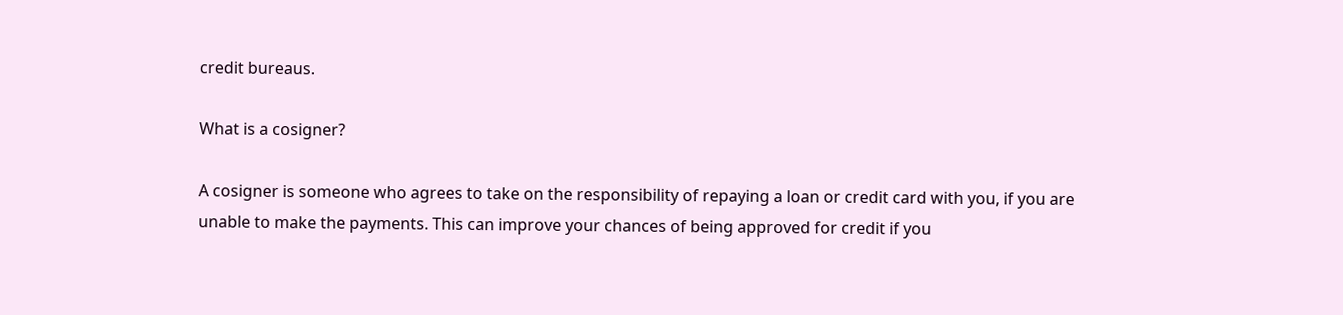credit bureaus.

What is a cosigner?

A cosigner is someone who agrees to take on the responsibility of repaying a loan or credit card with you, if you are unable to make the payments. This can improve your chances of being approved for credit if you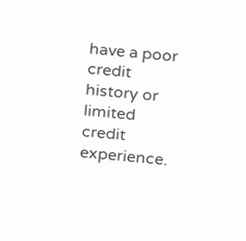have a poor credit history or limited credit experience.